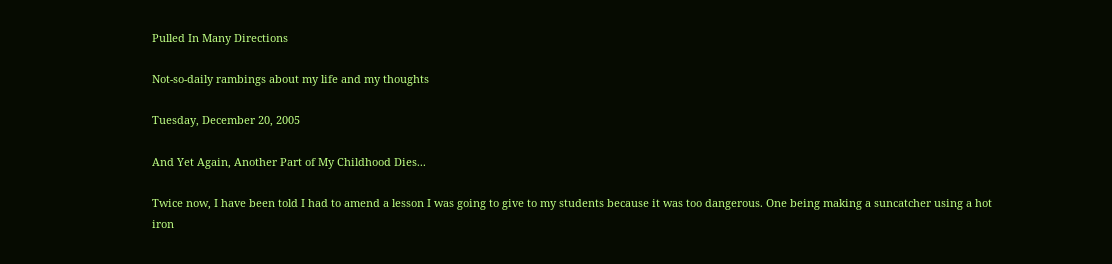Pulled In Many Directions

Not-so-daily rambings about my life and my thoughts

Tuesday, December 20, 2005

And Yet Again, Another Part of My Childhood Dies...

Twice now, I have been told I had to amend a lesson I was going to give to my students because it was too dangerous. One being making a suncatcher using a hot iron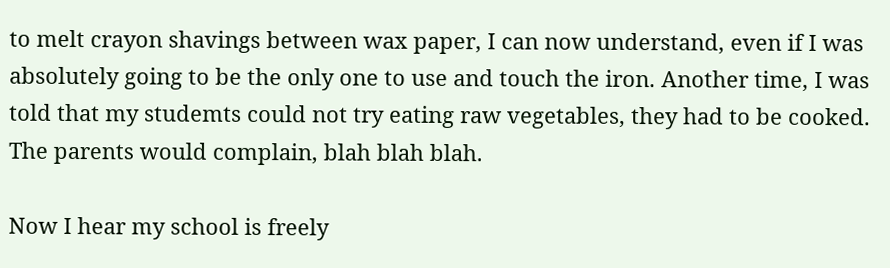to melt crayon shavings between wax paper, I can now understand, even if I was absolutely going to be the only one to use and touch the iron. Another time, I was told that my studemts could not try eating raw vegetables, they had to be cooked. The parents would complain, blah blah blah.

Now I hear my school is freely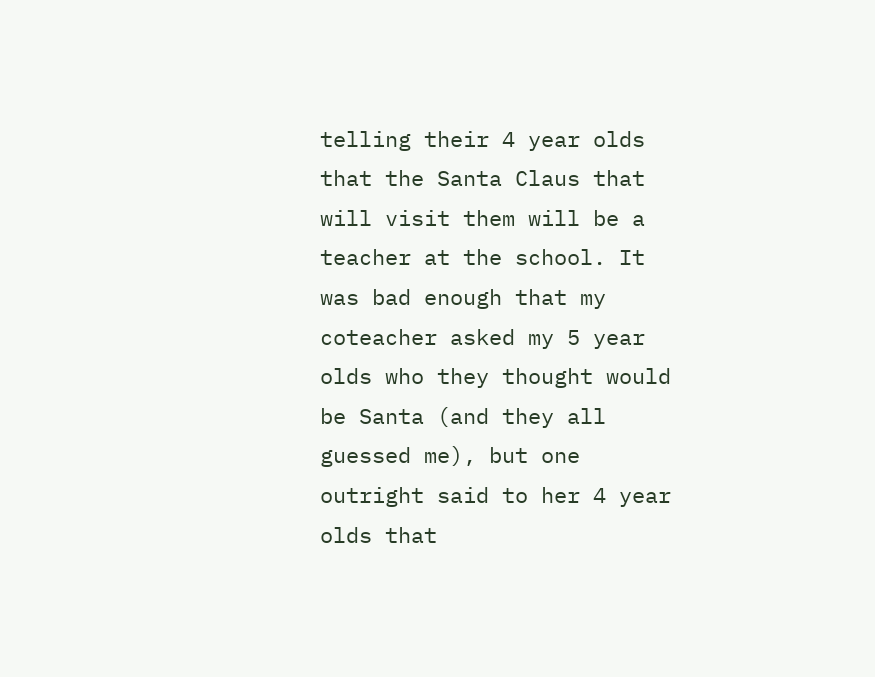telling their 4 year olds that the Santa Claus that will visit them will be a teacher at the school. It was bad enough that my coteacher asked my 5 year olds who they thought would be Santa (and they all guessed me), but one outright said to her 4 year olds that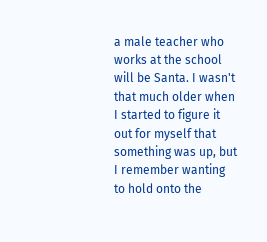a male teacher who works at the school will be Santa. I wasn't that much older when I started to figure it out for myself that something was up, but I remember wanting to hold onto the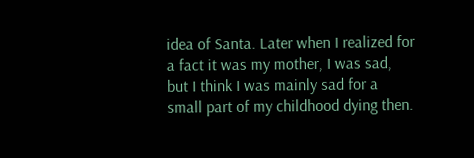idea of Santa. Later when I realized for a fact it was my mother, I was sad, but I think I was mainly sad for a small part of my childhood dying then.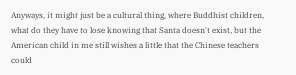Anyways, it might just be a cultural thing, where Buddhist children, what do they have to lose knowing that Santa doesn't exist, but the American child in me still wishes a little that the Chinese teachers could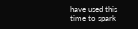have used this time to spark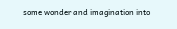some wonder and imagination into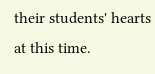their students' hearts at this time.